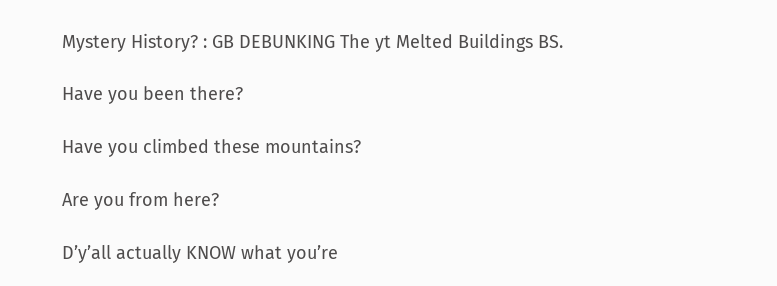Mystery History? : GB DEBUNKING The yt Melted Buildings BS.

Have you been there?

Have you climbed these mountains?

Are you from here?

D’y’all actually KNOW what you’re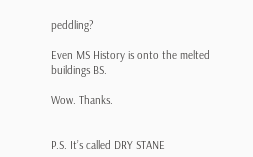peddling?

Even MS History is onto the melted buildings BS.

Wow. Thanks.


P.S. It’s called DRY STANE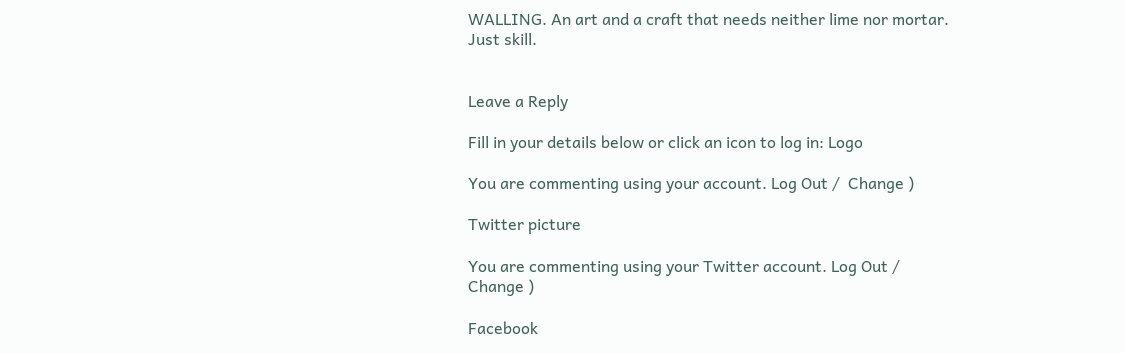WALLING. An art and a craft that needs neither lime nor mortar. Just skill.


Leave a Reply

Fill in your details below or click an icon to log in: Logo

You are commenting using your account. Log Out /  Change )

Twitter picture

You are commenting using your Twitter account. Log Out /  Change )

Facebook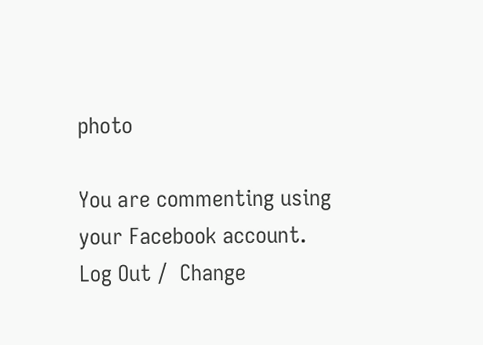photo

You are commenting using your Facebook account. Log Out /  Change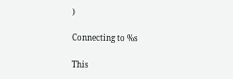)

Connecting to %s

This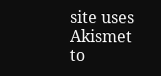site uses Akismet to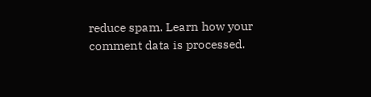reduce spam. Learn how your comment data is processed.